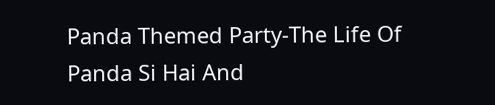Panda Themed Party-The Life Of Panda Si Hai And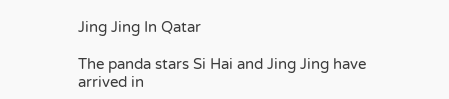Jing Jing In Qatar

The panda stars Si Hai and Jing Jing have arrived in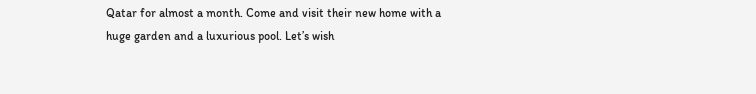Qatar for almost a month. Come and visit their new home with a huge garden and a luxurious pool. Let’s wish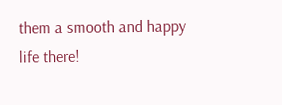them a smooth and happy life there!